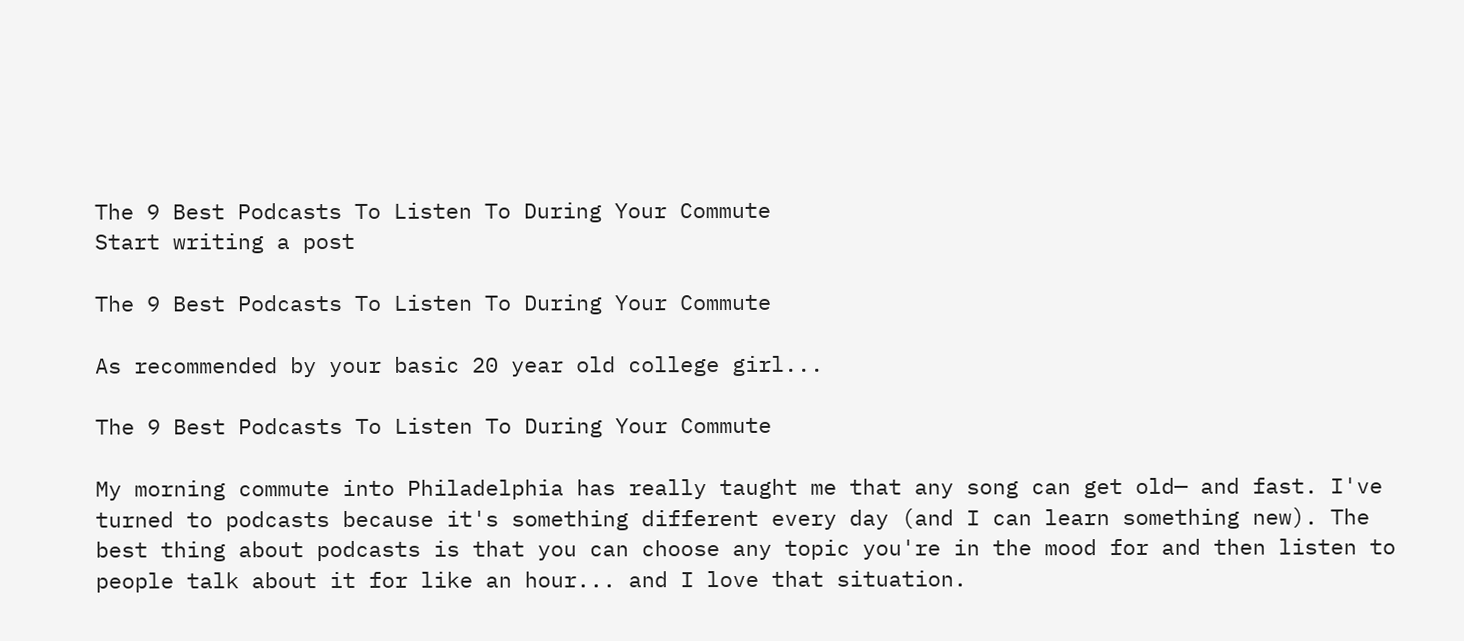The 9 Best Podcasts To Listen To During Your Commute
Start writing a post

The 9 Best Podcasts To Listen To During Your Commute

As recommended by your basic 20 year old college girl...

The 9 Best Podcasts To Listen To During Your Commute

My morning commute into Philadelphia has really taught me that any song can get old— and fast. I've turned to podcasts because it's something different every day (and I can learn something new). The best thing about podcasts is that you can choose any topic you're in the mood for and then listen to people talk about it for like an hour... and I love that situation.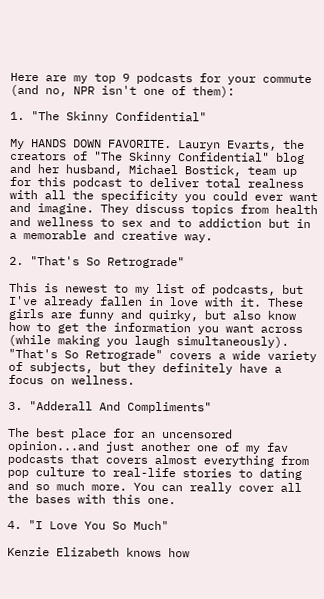Here are my top 9 podcasts for your commute (and no, NPR isn't one of them):

1. "The Skinny Confidential"

My HANDS DOWN FAVORITE. Lauryn Evarts, the creators of "The Skinny Confidential" blog and her husband, Michael Bostick, team up for this podcast to deliver total realness with all the specificity you could ever want and imagine. They discuss topics from health and wellness to sex and to addiction but in a memorable and creative way.

2. "That's So Retrograde"

This is newest to my list of podcasts, but I've already fallen in love with it. These girls are funny and quirky, but also know how to get the information you want across (while making you laugh simultaneously). "That's So Retrograde" covers a wide variety of subjects, but they definitely have a focus on wellness.

3. "Adderall And Compliments"

The best place for an uncensored opinion...and just another one of my fav podcasts that covers almost everything from pop culture to real-life stories to dating and so much more. You can really cover all the bases with this one.

4. "I Love You So Much"

Kenzie Elizabeth knows how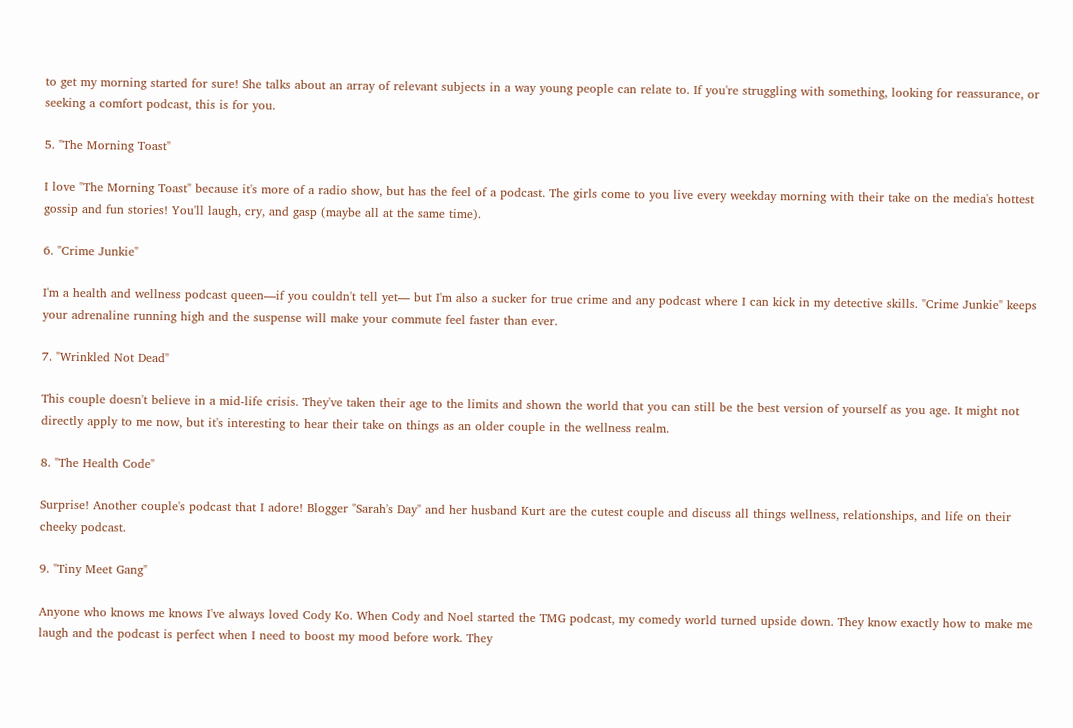to get my morning started for sure! She talks about an array of relevant subjects in a way young people can relate to. If you're struggling with something, looking for reassurance, or seeking a comfort podcast, this is for you.

5. "The Morning Toast"

I love "The Morning Toast" because it's more of a radio show, but has the feel of a podcast. The girls come to you live every weekday morning with their take on the media's hottest gossip and fun stories! You'll laugh, cry, and gasp (maybe all at the same time).

6. "Crime Junkie"

I'm a health and wellness podcast queen—if you couldn't tell yet— but I'm also a sucker for true crime and any podcast where I can kick in my detective skills. "Crime Junkie" keeps your adrenaline running high and the suspense will make your commute feel faster than ever.

7. "Wrinkled Not Dead"

This couple doesn't believe in a mid-life crisis. They've taken their age to the limits and shown the world that you can still be the best version of yourself as you age. It might not directly apply to me now, but it's interesting to hear their take on things as an older couple in the wellness realm.

8. "The Health Code"

Surprise! Another couple's podcast that I adore! Blogger "Sarah's Day" and her husband Kurt are the cutest couple and discuss all things wellness, relationships, and life on their cheeky podcast.

9. "Tiny Meet Gang"

Anyone who knows me knows I've always loved Cody Ko. When Cody and Noel started the TMG podcast, my comedy world turned upside down. They know exactly how to make me laugh and the podcast is perfect when I need to boost my mood before work. They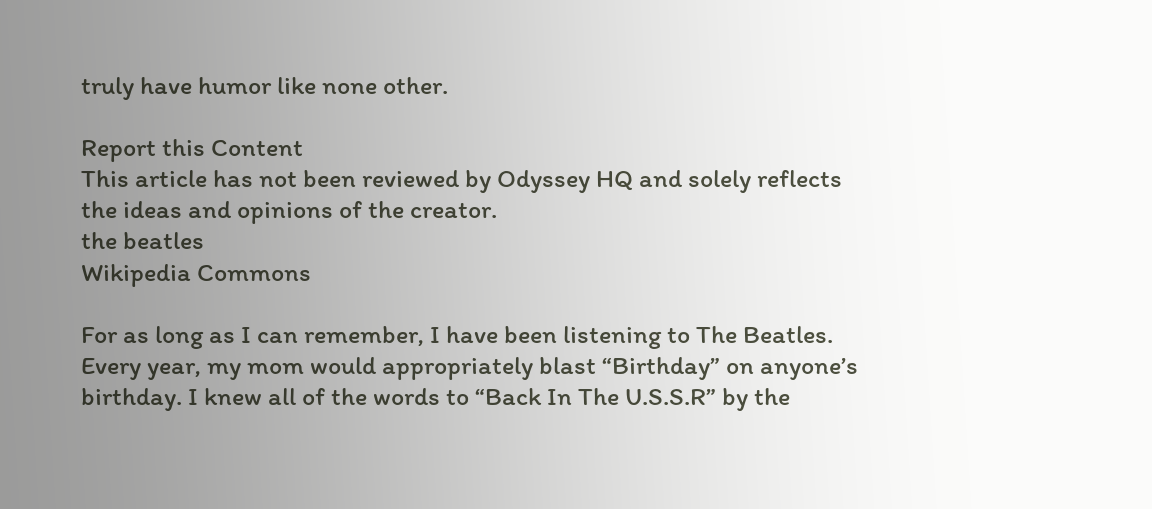truly have humor like none other.

Report this Content
This article has not been reviewed by Odyssey HQ and solely reflects the ideas and opinions of the creator.
the beatles
Wikipedia Commons

For as long as I can remember, I have been listening to The Beatles. Every year, my mom would appropriately blast “Birthday” on anyone’s birthday. I knew all of the words to “Back In The U.S.S.R” by the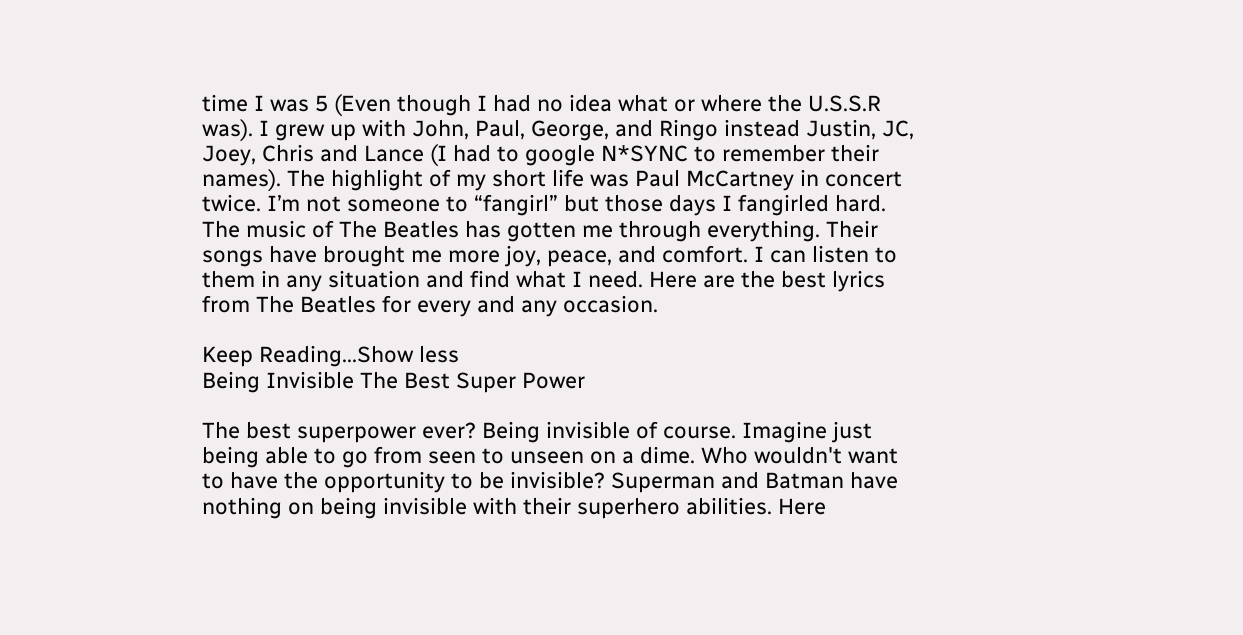time I was 5 (Even though I had no idea what or where the U.S.S.R was). I grew up with John, Paul, George, and Ringo instead Justin, JC, Joey, Chris and Lance (I had to google N*SYNC to remember their names). The highlight of my short life was Paul McCartney in concert twice. I’m not someone to “fangirl” but those days I fangirled hard. The music of The Beatles has gotten me through everything. Their songs have brought me more joy, peace, and comfort. I can listen to them in any situation and find what I need. Here are the best lyrics from The Beatles for every and any occasion.

Keep Reading...Show less
Being Invisible The Best Super Power

The best superpower ever? Being invisible of course. Imagine just being able to go from seen to unseen on a dime. Who wouldn't want to have the opportunity to be invisible? Superman and Batman have nothing on being invisible with their superhero abilities. Here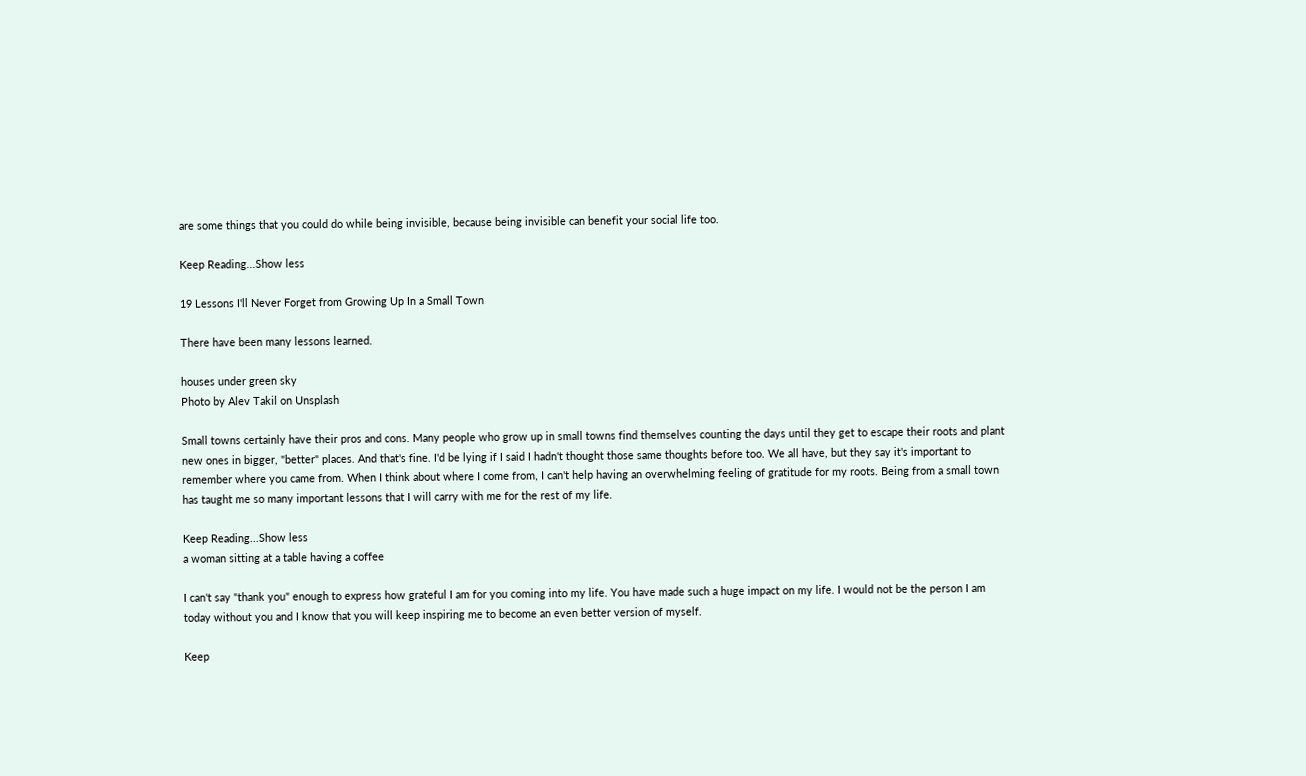are some things that you could do while being invisible, because being invisible can benefit your social life too.

Keep Reading...Show less

19 Lessons I'll Never Forget from Growing Up In a Small Town

There have been many lessons learned.

houses under green sky
Photo by Alev Takil on Unsplash

Small towns certainly have their pros and cons. Many people who grow up in small towns find themselves counting the days until they get to escape their roots and plant new ones in bigger, "better" places. And that's fine. I'd be lying if I said I hadn't thought those same thoughts before too. We all have, but they say it's important to remember where you came from. When I think about where I come from, I can't help having an overwhelming feeling of gratitude for my roots. Being from a small town has taught me so many important lessons that I will carry with me for the rest of my life.

Keep Reading...Show less
a woman sitting at a table having a coffee

I can't say "thank you" enough to express how grateful I am for you coming into my life. You have made such a huge impact on my life. I would not be the person I am today without you and I know that you will keep inspiring me to become an even better version of myself.

Keep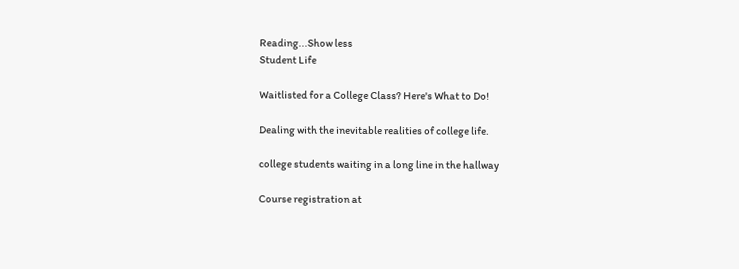Reading...Show less
Student Life

Waitlisted for a College Class? Here's What to Do!

Dealing with the inevitable realities of college life.

college students waiting in a long line in the hallway

Course registration at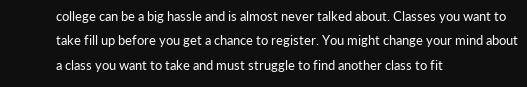college can be a big hassle and is almost never talked about. Classes you want to take fill up before you get a chance to register. You might change your mind about a class you want to take and must struggle to find another class to fit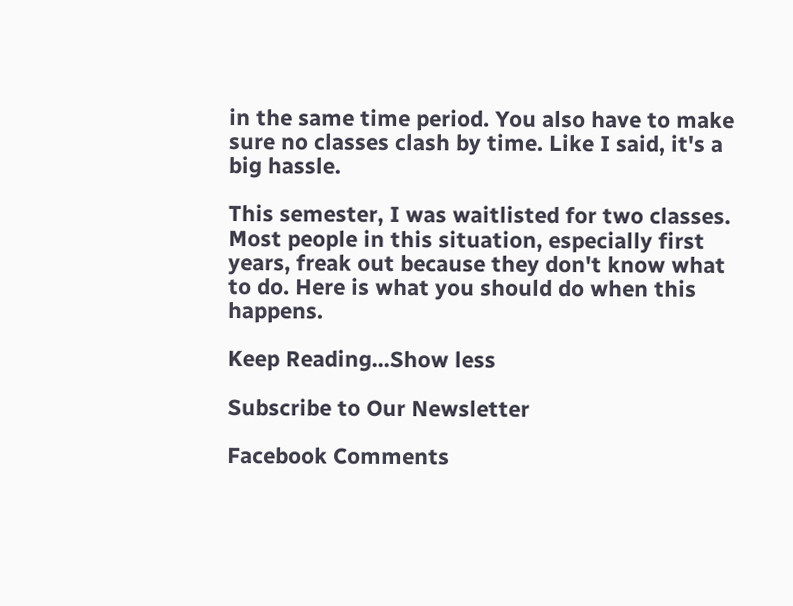in the same time period. You also have to make sure no classes clash by time. Like I said, it's a big hassle.

This semester, I was waitlisted for two classes. Most people in this situation, especially first years, freak out because they don't know what to do. Here is what you should do when this happens.

Keep Reading...Show less

Subscribe to Our Newsletter

Facebook Comments